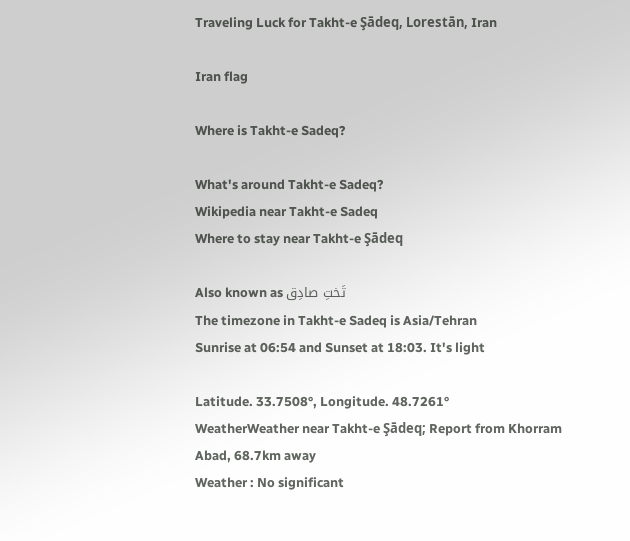Traveling Luck for Takht-e Şādeq, Lorestān, Iran

Iran flag

Where is Takht-e Sadeq?

What's around Takht-e Sadeq?
Wikipedia near Takht-e Sadeq
Where to stay near Takht-e Şādeq

Also known as تَختِ صادِق
The timezone in Takht-e Sadeq is Asia/Tehran
Sunrise at 06:54 and Sunset at 18:03. It's light

Latitude. 33.7508°, Longitude. 48.7261°
WeatherWeather near Takht-e Şādeq; Report from Khorram Abad, 68.7km away
Weather : No significant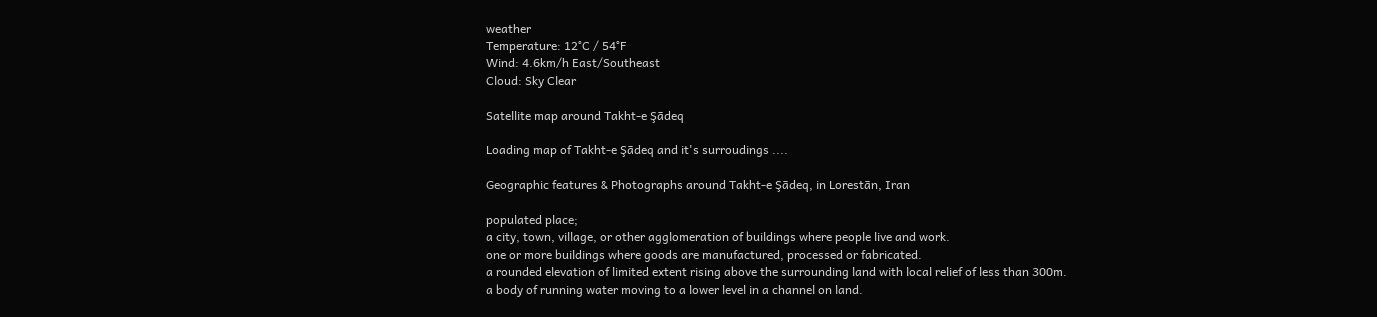weather
Temperature: 12°C / 54°F
Wind: 4.6km/h East/Southeast
Cloud: Sky Clear

Satellite map around Takht-e Şādeq

Loading map of Takht-e Şādeq and it's surroudings ....

Geographic features & Photographs around Takht-e Şādeq, in Lorestān, Iran

populated place;
a city, town, village, or other agglomeration of buildings where people live and work.
one or more buildings where goods are manufactured, processed or fabricated.
a rounded elevation of limited extent rising above the surrounding land with local relief of less than 300m.
a body of running water moving to a lower level in a channel on land.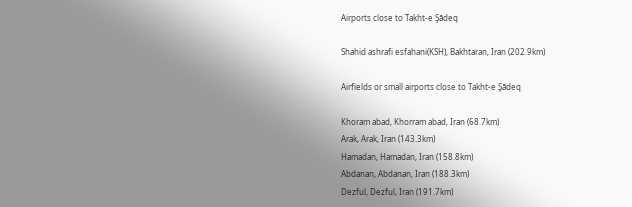Airports close to Takht-e Şādeq

Shahid ashrafi esfahani(KSH), Bakhtaran, Iran (202.9km)

Airfields or small airports close to Takht-e Şādeq

Khoram abad, Khorram abad, Iran (68.7km)
Arak, Arak, Iran (143.3km)
Hamadan, Hamadan, Iran (158.8km)
Abdanan, Abdanan, Iran (188.3km)
Dezful, Dezful, Iran (191.7km)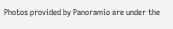Photos provided by Panoramio are under the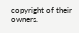copyright of their owners.